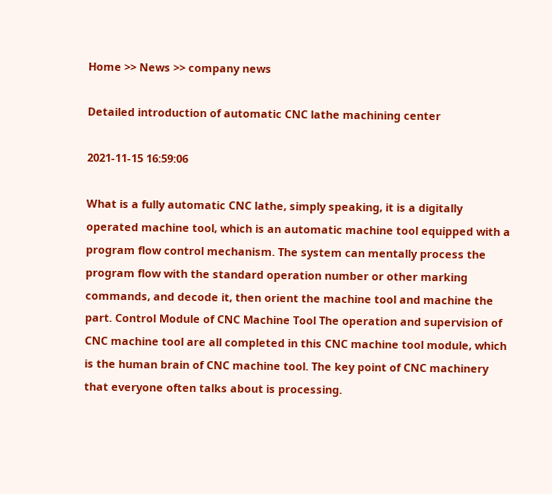Home >> News >> company news

Detailed introduction of automatic CNC lathe machining center

2021-11-15 16:59:06

What is a fully automatic CNC lathe, simply speaking, it is a digitally operated machine tool, which is an automatic machine tool equipped with a program flow control mechanism. The system can mentally process the program flow with the standard operation number or other marking commands, and decode it, then orient the machine tool and machine the part. Control Module of CNC Machine Tool The operation and supervision of CNC machine tool are all completed in this CNC machine tool module, which is the human brain of CNC machine tool. The key point of CNC machinery that everyone often talks about is processing.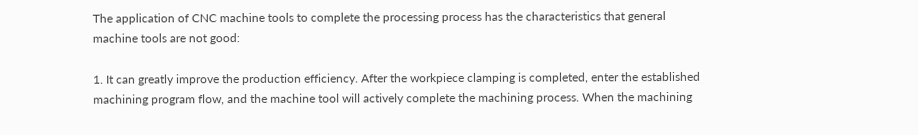The application of CNC machine tools to complete the processing process has the characteristics that general machine tools are not good:

1. It can greatly improve the production efficiency. After the workpiece clamping is completed, enter the established machining program flow, and the machine tool will actively complete the machining process. When the machining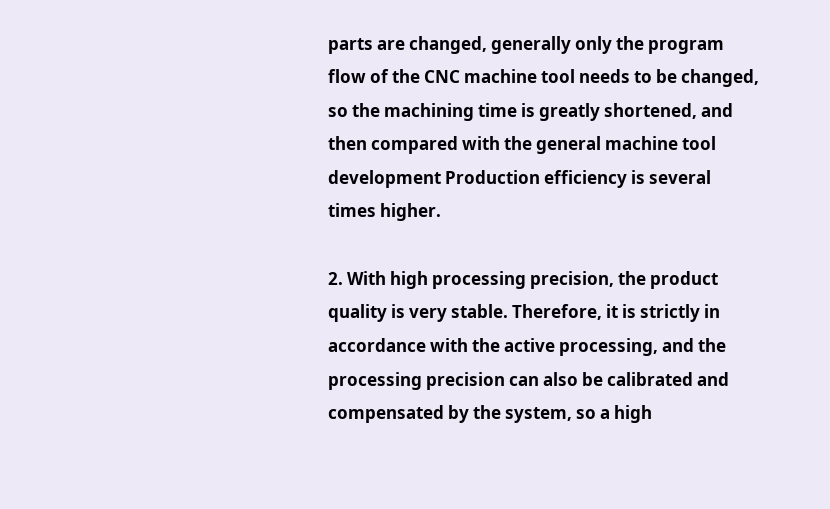parts are changed, generally only the program flow of the CNC machine tool needs to be changed, so the machining time is greatly shortened, and then compared with the general machine tool development Production efficiency is several times higher.

2. With high processing precision, the product quality is very stable. Therefore, it is strictly in accordance with the active processing, and the processing precision can also be calibrated and compensated by the system, so a high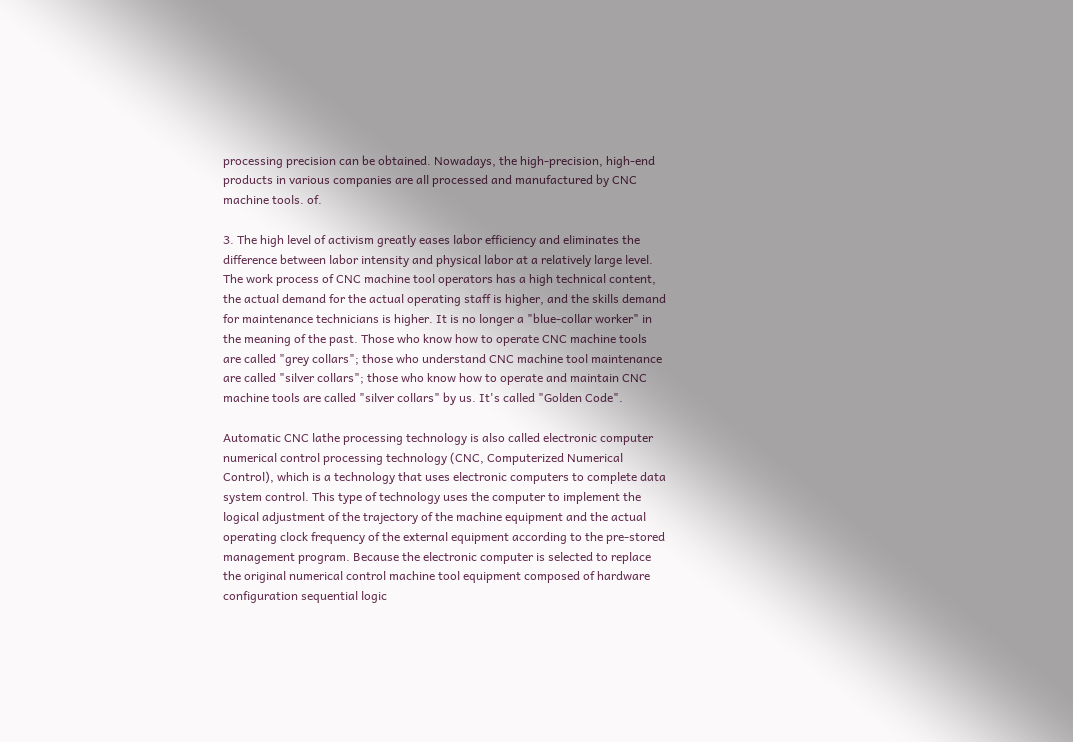processing precision can be obtained. Nowadays, the high-precision, high-end products in various companies are all processed and manufactured by CNC machine tools. of.

3. The high level of activism greatly eases labor efficiency and eliminates the difference between labor intensity and physical labor at a relatively large level. The work process of CNC machine tool operators has a high technical content, the actual demand for the actual operating staff is higher, and the skills demand for maintenance technicians is higher. It is no longer a "blue-collar worker" in the meaning of the past. Those who know how to operate CNC machine tools are called "grey collars"; those who understand CNC machine tool maintenance are called "silver collars"; those who know how to operate and maintain CNC machine tools are called "silver collars" by us. It's called "Golden Code".

Automatic CNC lathe processing technology is also called electronic computer numerical control processing technology (CNC, Computerized Numerical Control), which is a technology that uses electronic computers to complete data system control. This type of technology uses the computer to implement the logical adjustment of the trajectory of the machine equipment and the actual operating clock frequency of the external equipment according to the pre-stored management program. Because the electronic computer is selected to replace the original numerical control machine tool equipment composed of hardware configuration sequential logic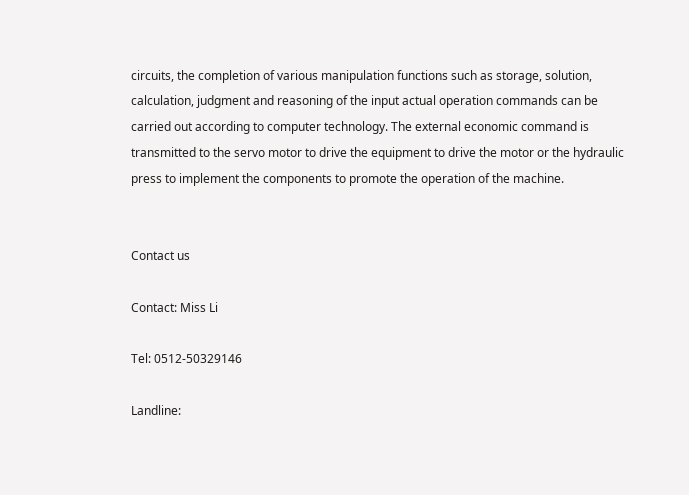circuits, the completion of various manipulation functions such as storage, solution, calculation, judgment and reasoning of the input actual operation commands can be carried out according to computer technology. The external economic command is transmitted to the servo motor to drive the equipment to drive the motor or the hydraulic press to implement the components to promote the operation of the machine.


Contact us

Contact: Miss Li

Tel: 0512-50329146

Landline: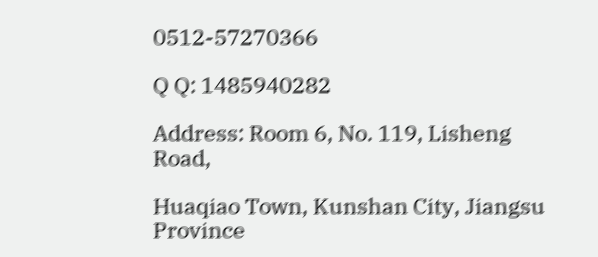0512-57270366

Q Q: 1485940282

Address: Room 6, No. 119, Lisheng Road,

Huaqiao Town, Kunshan City, Jiangsu Province